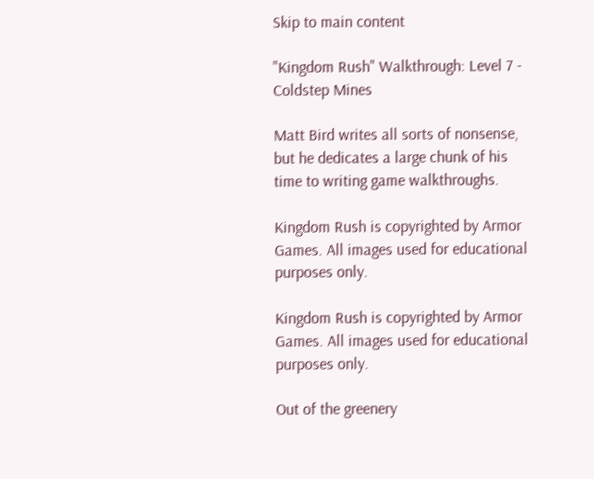Skip to main content

"Kingdom Rush" Walkthrough: Level 7 - Coldstep Mines

Matt Bird writes all sorts of nonsense, but he dedicates a large chunk of his time to writing game walkthroughs.

Kingdom Rush is copyrighted by Armor Games. All images used for educational purposes only.

Kingdom Rush is copyrighted by Armor Games. All images used for educational purposes only.

Out of the greenery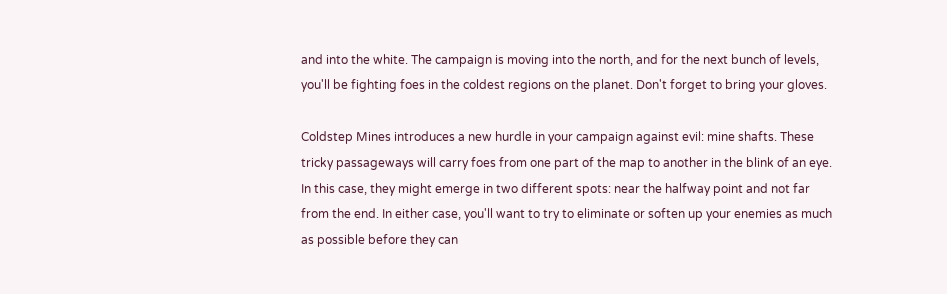and into the white. The campaign is moving into the north, and for the next bunch of levels, you'll be fighting foes in the coldest regions on the planet. Don't forget to bring your gloves.

Coldstep Mines introduces a new hurdle in your campaign against evil: mine shafts. These tricky passageways will carry foes from one part of the map to another in the blink of an eye. In this case, they might emerge in two different spots: near the halfway point and not far from the end. In either case, you'll want to try to eliminate or soften up your enemies as much as possible before they can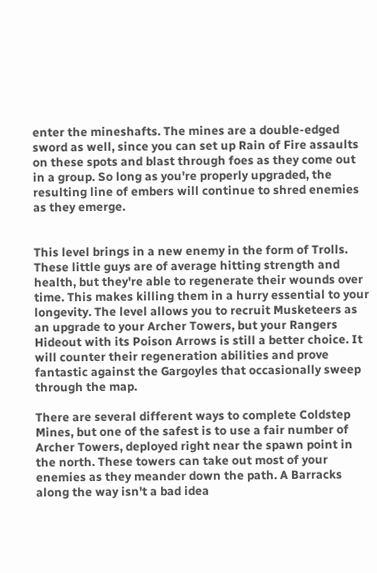enter the mineshafts. The mines are a double-edged sword as well, since you can set up Rain of Fire assaults on these spots and blast through foes as they come out in a group. So long as you're properly upgraded, the resulting line of embers will continue to shred enemies as they emerge.


This level brings in a new enemy in the form of Trolls. These little guys are of average hitting strength and health, but they're able to regenerate their wounds over time. This makes killing them in a hurry essential to your longevity. The level allows you to recruit Musketeers as an upgrade to your Archer Towers, but your Rangers Hideout with its Poison Arrows is still a better choice. It will counter their regeneration abilities and prove fantastic against the Gargoyles that occasionally sweep through the map.

There are several different ways to complete Coldstep Mines, but one of the safest is to use a fair number of Archer Towers, deployed right near the spawn point in the north. These towers can take out most of your enemies as they meander down the path. A Barracks along the way isn't a bad idea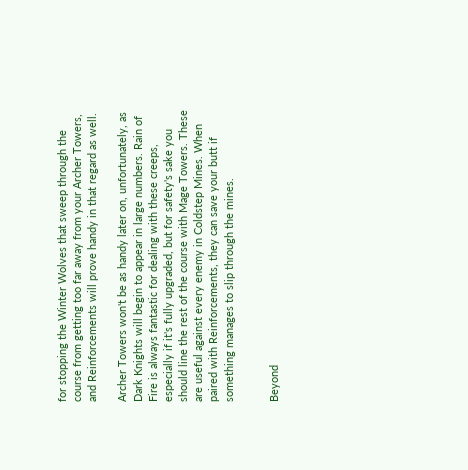for stopping the Winter Wolves that sweep through the course from getting too far away from your Archer Towers, and Reinforcements will prove handy in that regard as well.

Archer Towers won't be as handy later on, unfortunately, as Dark Knights will begin to appear in large numbers. Rain of Fire is always fantastic for dealing with these creeps, especially if it's fully upgraded, but for safety's sake you should line the rest of the course with Mage Towers. These are useful against every enemy in Coldstep Mines. When paired with Reinforcements, they can save your butt if something manages to slip through the mines.


Beyond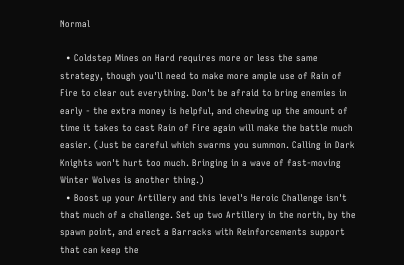Normal

  • Coldstep Mines on Hard requires more or less the same strategy, though you'll need to make more ample use of Rain of Fire to clear out everything. Don't be afraid to bring enemies in early - the extra money is helpful, and chewing up the amount of time it takes to cast Rain of Fire again will make the battle much easier. (Just be careful which swarms you summon. Calling in Dark Knights won't hurt too much. Bringing in a wave of fast-moving Winter Wolves is another thing.)
  • Boost up your Artillery and this level's Heroic Challenge isn't that much of a challenge. Set up two Artillery in the north, by the spawn point, and erect a Barracks with Reinforcements support that can keep the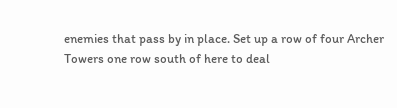enemies that pass by in place. Set up a row of four Archer Towers one row south of here to deal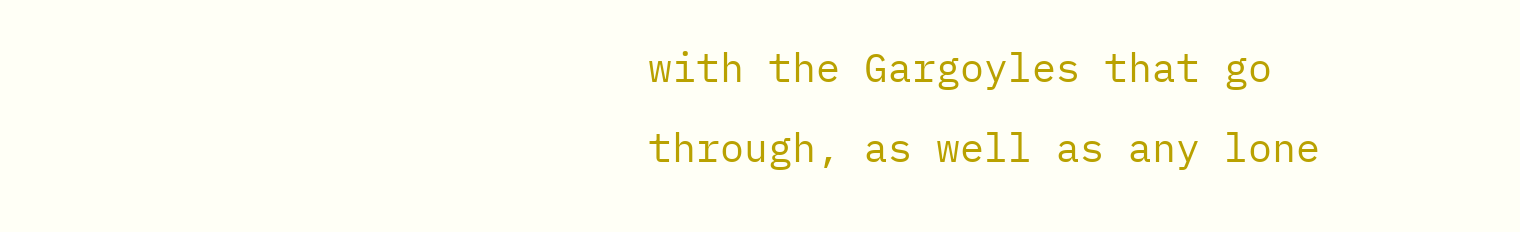with the Gargoyles that go through, as well as any lone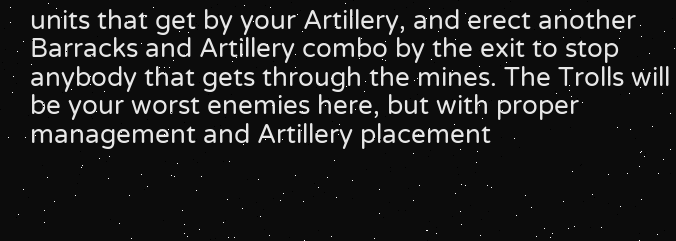units that get by your Artillery, and erect another Barracks and Artillery combo by the exit to stop anybody that gets through the mines. The Trolls will be your worst enemies here, but with proper management and Artillery placement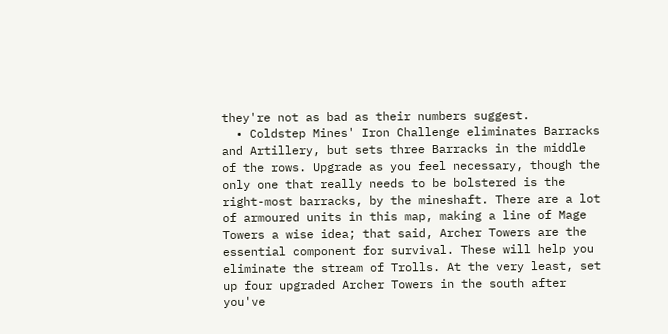they're not as bad as their numbers suggest.
  • Coldstep Mines' Iron Challenge eliminates Barracks and Artillery, but sets three Barracks in the middle of the rows. Upgrade as you feel necessary, though the only one that really needs to be bolstered is the right-most barracks, by the mineshaft. There are a lot of armoured units in this map, making a line of Mage Towers a wise idea; that said, Archer Towers are the essential component for survival. These will help you eliminate the stream of Trolls. At the very least, set up four upgraded Archer Towers in the south after you've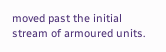moved past the initial stream of armoured units.